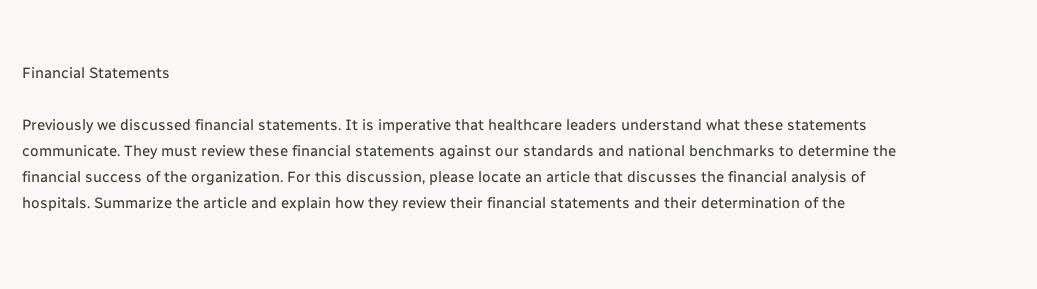Financial Statements

Previously we discussed financial statements. It is imperative that healthcare leaders understand what these statements communicate. They must review these financial statements against our standards and national benchmarks to determine the financial success of the organization. For this discussion, please locate an article that discusses the financial analysis of hospitals. Summarize the article and explain how they review their financial statements and their determination of the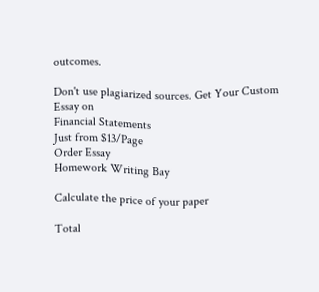outcomes.

Don't use plagiarized sources. Get Your Custom Essay on
Financial Statements
Just from $13/Page
Order Essay
Homework Writing Bay

Calculate the price of your paper

Total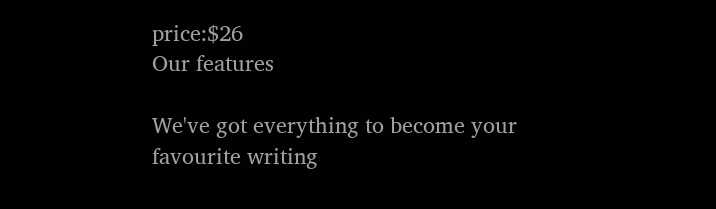price:$26
Our features

We've got everything to become your favourite writing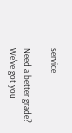service

Need a better grade?
We've got you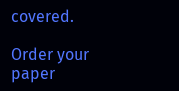covered.

Order your paper